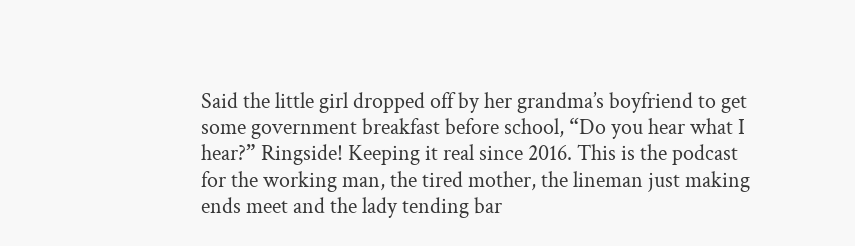Said the little girl dropped off by her grandma’s boyfriend to get some government breakfast before school, “Do you hear what I hear?” Ringside! Keeping it real since 2016. This is the podcast for the working man, the tired mother, the lineman just making ends meet and the lady tending bar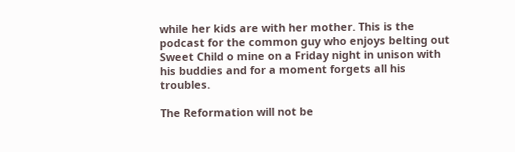while her kids are with her mother. This is the podcast for the common guy who enjoys belting out Sweet Child o mine on a Friday night in unison with his buddies and for a moment forgets all his troubles.

The Reformation will not be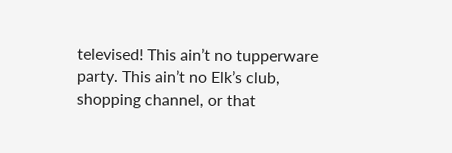televised! This ain’t no tupperware party. This ain’t no Elk’s club, shopping channel, or that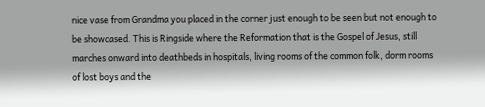nice vase from Grandma you placed in the corner just enough to be seen but not enough to be showcased. This is Ringside where the Reformation that is the Gospel of Jesus, still marches onward into deathbeds in hospitals, living rooms of the common folk, dorm rooms of lost boys and the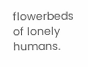flowerbeds of lonely humans.